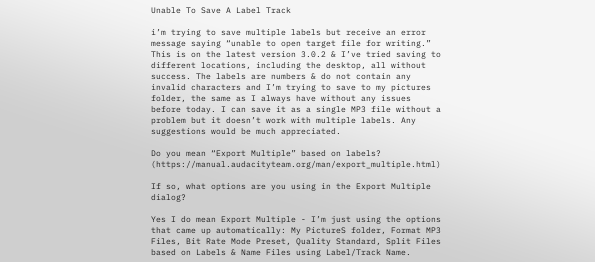Unable To Save A Label Track

i’m trying to save multiple labels but receive an error message saying “unable to open target file for writing.” This is on the latest version 3.0.2 & I’ve tried saving to different locations, including the desktop, all without success. The labels are numbers & do not contain any invalid characters and I’m trying to save to my pictures folder, the same as I always have without any issues before today. I can save it as a single MP3 file without a problem but it doesn’t work with multiple labels. Any suggestions would be much appreciated.

Do you mean “Export Multiple” based on labels? (https://manual.audacityteam.org/man/export_multiple.html)

If so, what options are you using in the Export Multiple dialog?

Yes I do mean Export Multiple - I’m just using the options that came up automatically: My PictureS folder, Format MP3 Files, Bit Rate Mode Preset, Quality Standard, Split Files based on Labels & Name Files using Label/Track Name.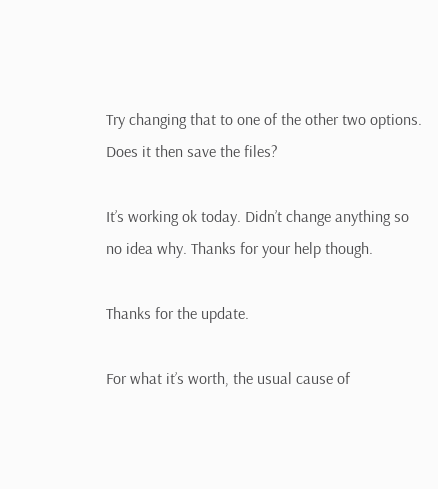Try changing that to one of the other two options. Does it then save the files?

It’s working ok today. Didn’t change anything so no idea why. Thanks for your help though.

Thanks for the update.

For what it’s worth, the usual cause of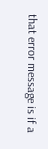that error message is if a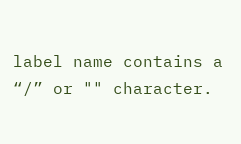label name contains a “/” or "" character.